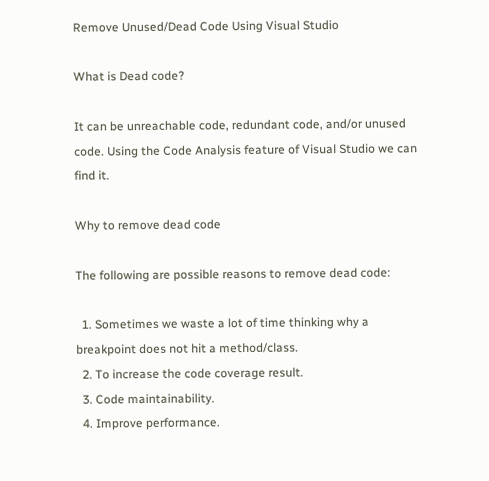Remove Unused/Dead Code Using Visual Studio

What is Dead code?

It can be unreachable code, redundant code, and/or unused code. Using the Code Analysis feature of Visual Studio we can find it.

Why to remove dead code

The following are possible reasons to remove dead code:

  1. Sometimes we waste a lot of time thinking why a breakpoint does not hit a method/class.
  2. To increase the code coverage result.
  3. Code maintainability.
  4. Improve performance.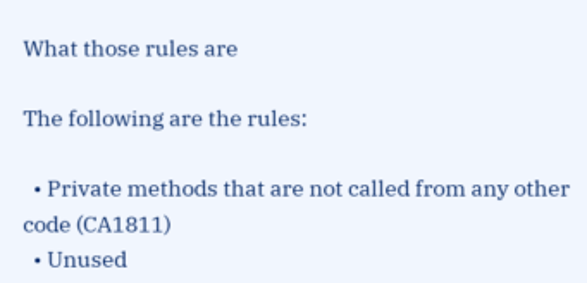What those rules are

The following are the rules:

  • Private methods that are not called from any other code (CA1811)
  • Unused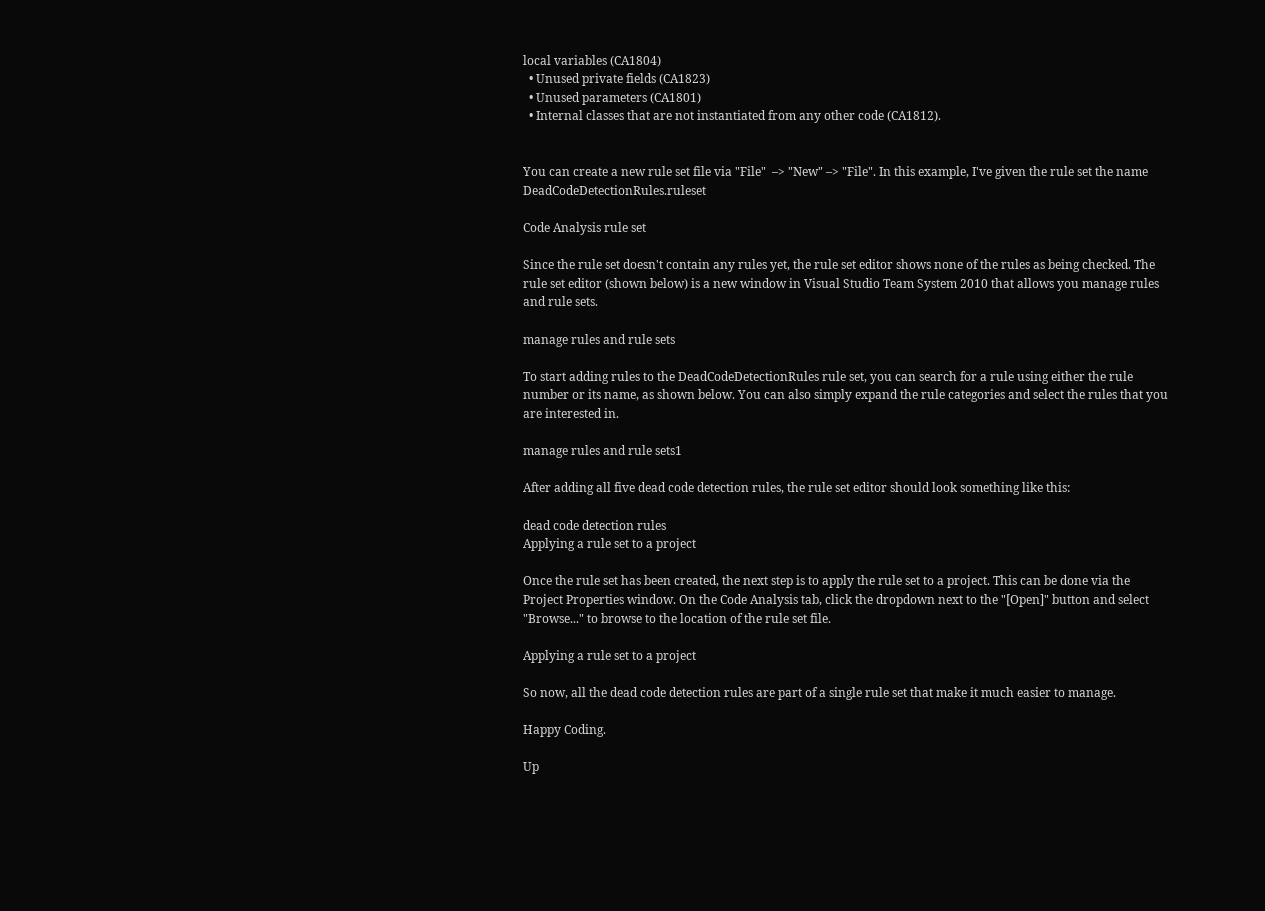local variables (CA1804)
  • Unused private fields (CA1823)
  • Unused parameters (CA1801)
  • Internal classes that are not instantiated from any other code (CA1812).


You can create a new rule set file via "File"  –> "New" –> "File". In this example, I've given the rule set the name DeadCodeDetectionRules.ruleset

Code Analysis rule set

Since the rule set doesn't contain any rules yet, the rule set editor shows none of the rules as being checked. The rule set editor (shown below) is a new window in Visual Studio Team System 2010 that allows you manage rules and rule sets.

manage rules and rule sets

To start adding rules to the DeadCodeDetectionRules rule set, you can search for a rule using either the rule number or its name, as shown below. You can also simply expand the rule categories and select the rules that you are interested in.

manage rules and rule sets1

After adding all five dead code detection rules, the rule set editor should look something like this:

dead code detection rules
Applying a rule set to a project

Once the rule set has been created, the next step is to apply the rule set to a project. This can be done via the Project Properties window. On the Code Analysis tab, click the dropdown next to the "[Open]" button and select "Browse..." to browse to the location of the rule set file.

Applying a rule set to a project

So now, all the dead code detection rules are part of a single rule set that make it much easier to manage.

Happy Coding.

Up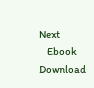Next
    Ebook Download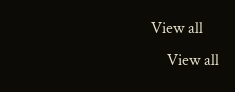View all
    View all